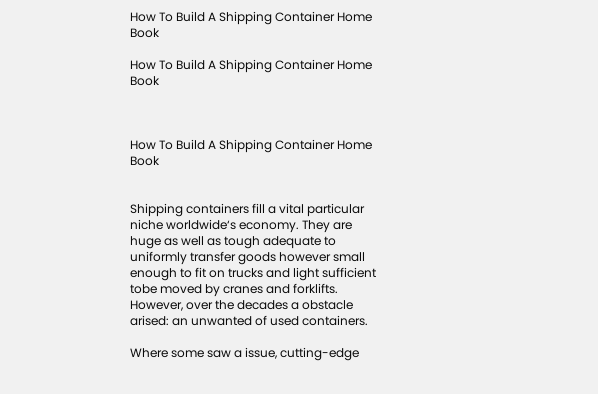How To Build A Shipping Container Home Book

How To Build A Shipping Container Home Book



How To Build A Shipping Container Home Book


Shipping containers fill a vital particular niche worldwide‘s economy. They are huge as well as tough adequate to uniformly transfer goods however small enough to fit on trucks and light sufficient tobe moved by cranes and forklifts. However, over the decades a obstacle arised: an unwanted of used containers.

Where some saw a issue, cutting-edge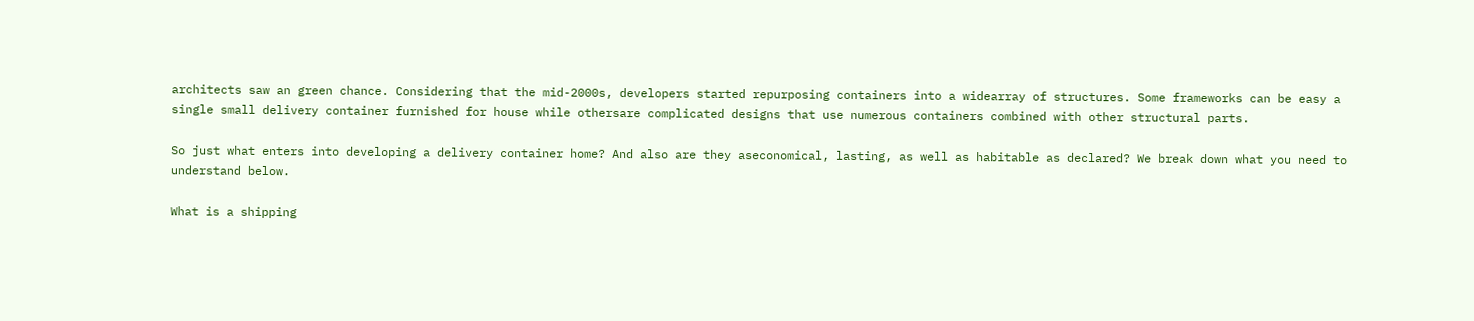architects saw an green chance. Considering that the mid-2000s, developers started repurposing containers into a widearray of structures. Some frameworks can be easy a single small delivery container furnished for house while othersare complicated designs that use numerous containers combined with other structural parts.

So just what enters into developing a delivery container home? And also are they aseconomical, lasting, as well as habitable as declared? We break down what you need to understand below.

What is a shipping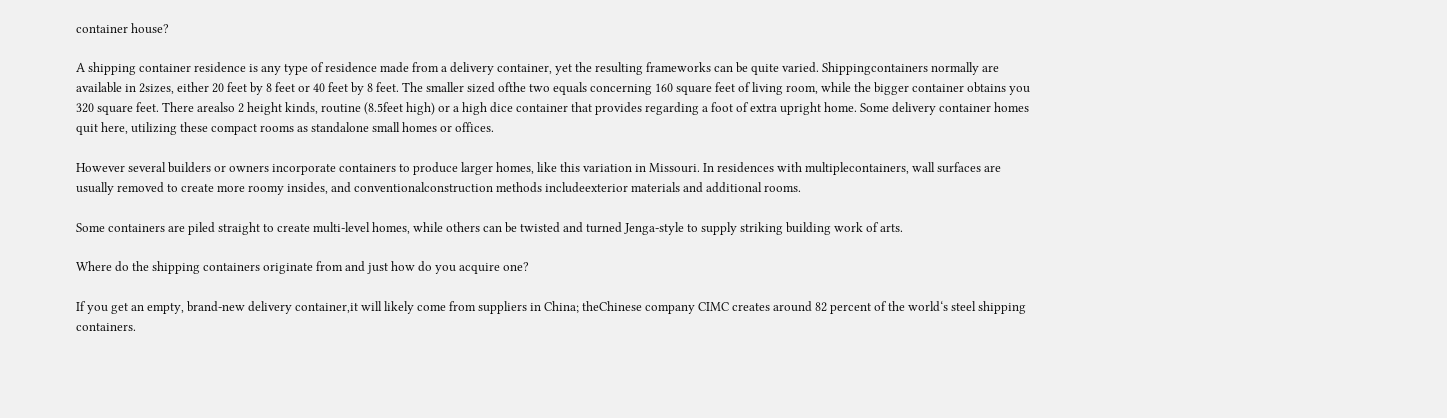container house?

A shipping container residence is any type of residence made from a delivery container, yet the resulting frameworks can be quite varied. Shippingcontainers normally are available in 2sizes, either 20 feet by 8 feet or 40 feet by 8 feet. The smaller sized ofthe two equals concerning 160 square feet of living room, while the bigger container obtains you 320 square feet. There arealso 2 height kinds, routine (8.5feet high) or a high dice container that provides regarding a foot of extra upright home. Some delivery container homes quit here, utilizing these compact rooms as standalone small homes or offices.

However several builders or owners incorporate containers to produce larger homes, like this variation in Missouri. In residences with multiplecontainers, wall surfaces are usually removed to create more roomy insides, and conventionalconstruction methods includeexterior materials and additional rooms.

Some containers are piled straight to create multi-level homes, while others can be twisted and turned Jenga-style to supply striking building work of arts.

Where do the shipping containers originate from and just how do you acquire one?

If you get an empty, brand-new delivery container,it will likely come from suppliers in China; theChinese company CIMC creates around 82 percent of the world‘s steel shipping containers.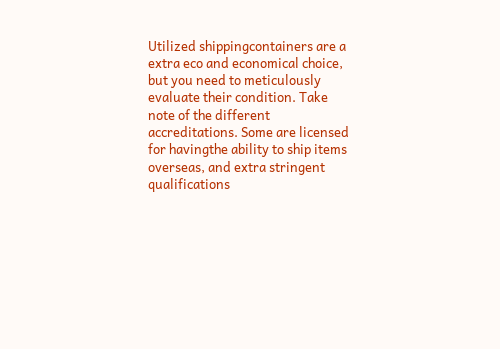Utilized shippingcontainers are a extra eco and economical choice, but you need to meticulously evaluate their condition. Take note of the different accreditations. Some are licensed for havingthe ability to ship items overseas, and extra stringent qualifications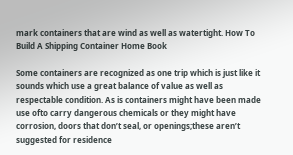mark containers that are wind as well as watertight. How To Build A Shipping Container Home Book

Some containers are recognized as one trip which is just like it sounds which use a great balance of value as well as respectable condition. As is containers might have been made use ofto carry dangerous chemicals or they might have corrosion, doors that don’t seal, or openings;these aren’t suggested for residence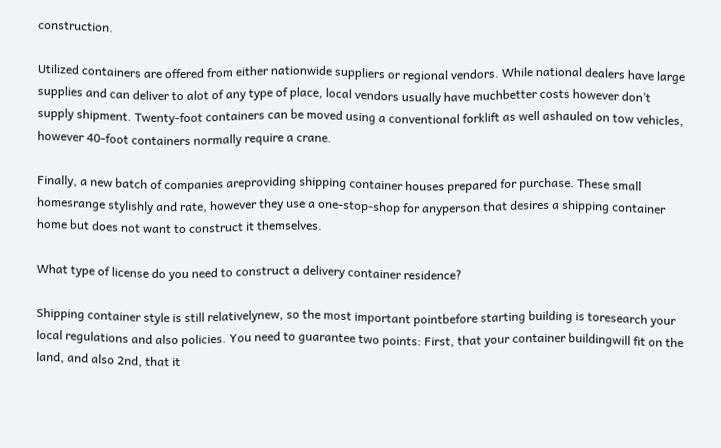construction.

Utilized containers are offered from either nationwide suppliers or regional vendors. While national dealers have large supplies and can deliver to alot of any type of place, local vendors usually have muchbetter costs however don’t supply shipment. Twenty-foot containers can be moved using a conventional forklift as well ashauled on tow vehicles, however 40-foot containers normally require a crane.

Finally, a new batch of companies areproviding shipping container houses prepared for purchase. These small homesrange stylishly and rate, however they use a one-stop-shop for anyperson that desires a shipping container home but does not want to construct it themselves.

What type of license do you need to construct a delivery container residence?

Shipping container style is still relativelynew, so the most important pointbefore starting building is toresearch your local regulations and also policies. You need to guarantee two points: First, that your container buildingwill fit on the land, and also 2nd, that it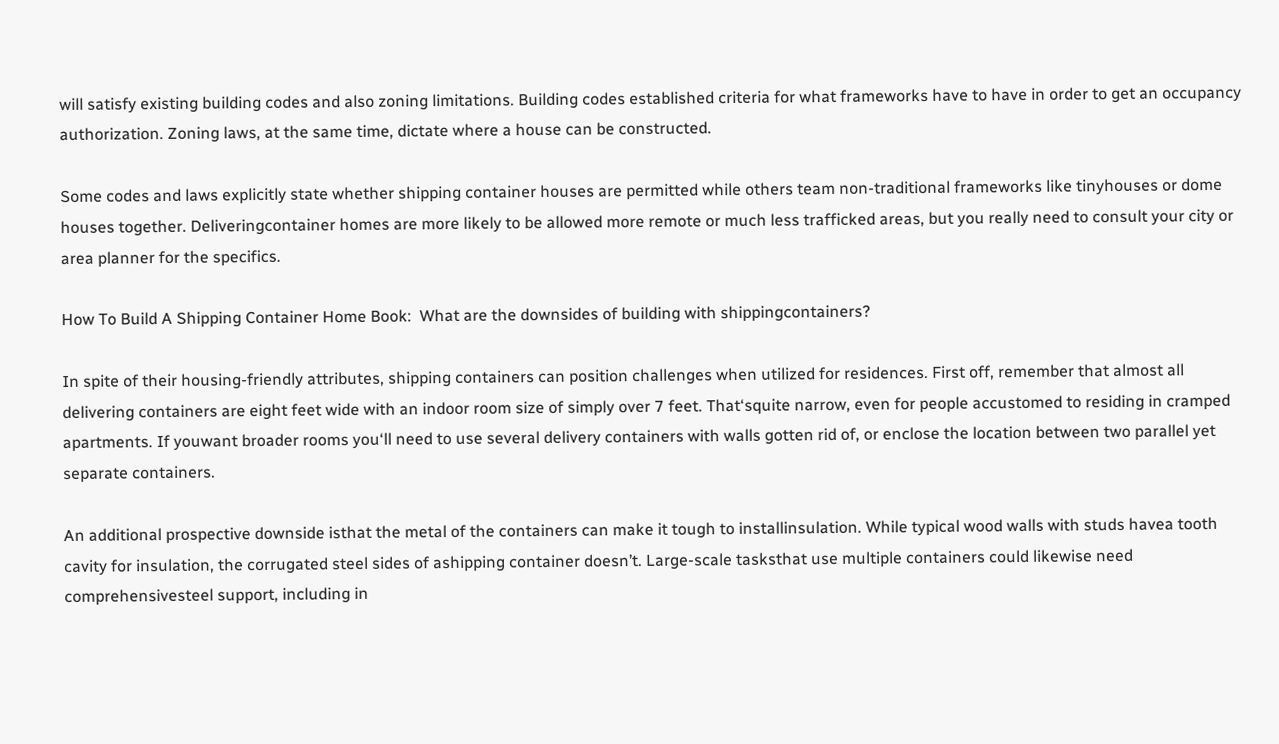will satisfy existing building codes and also zoning limitations. Building codes established criteria for what frameworks have to have in order to get an occupancy authorization. Zoning laws, at the same time, dictate where a house can be constructed.

Some codes and laws explicitly state whether shipping container houses are permitted while others team non-traditional frameworks like tinyhouses or dome houses together. Deliveringcontainer homes are more likely to be allowed more remote or much less trafficked areas, but you really need to consult your city or area planner for the specifics.

How To Build A Shipping Container Home Book:  What are the downsides of building with shippingcontainers?

In spite of their housing-friendly attributes, shipping containers can position challenges when utilized for residences. First off, remember that almost all delivering containers are eight feet wide with an indoor room size of simply over 7 feet. That‘squite narrow, even for people accustomed to residing in cramped apartments. If youwant broader rooms you‘ll need to use several delivery containers with walls gotten rid of, or enclose the location between two parallel yet separate containers.

An additional prospective downside isthat the metal of the containers can make it tough to installinsulation. While typical wood walls with studs havea tooth cavity for insulation, the corrugated steel sides of ashipping container doesn’t. Large-scale tasksthat use multiple containers could likewise need comprehensivesteel support, including in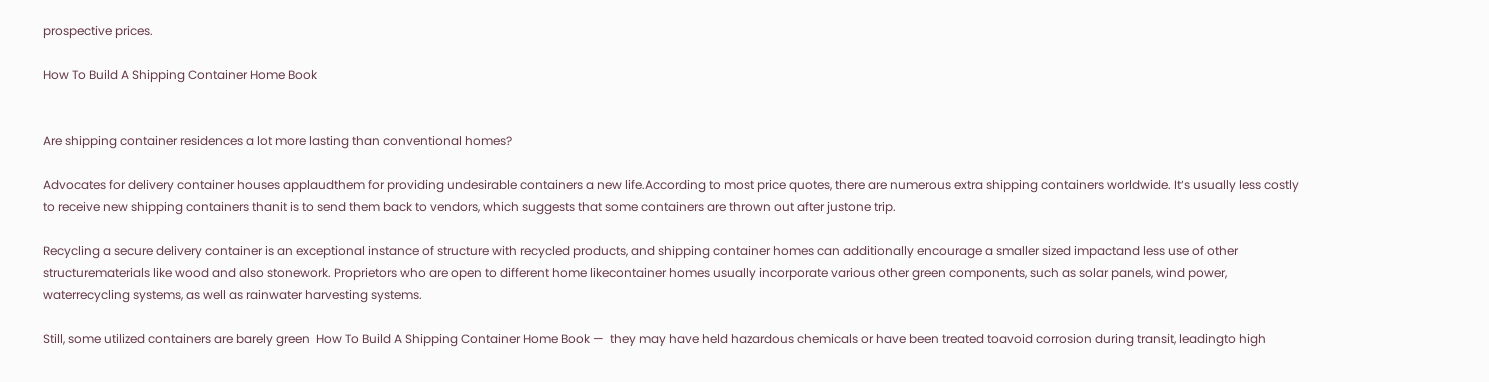prospective prices.

How To Build A Shipping Container Home Book


Are shipping container residences a lot more lasting than conventional homes?

Advocates for delivery container houses applaudthem for providing undesirable containers a new life.According to most price quotes, there are numerous extra shipping containers worldwide. It‘s usually less costly to receive new shipping containers thanit is to send them back to vendors, which suggests that some containers are thrown out after justone trip.

Recycling a secure delivery container is an exceptional instance of structure with recycled products, and shipping container homes can additionally encourage a smaller sized impactand less use of other structurematerials like wood and also stonework. Proprietors who are open to different home likecontainer homes usually incorporate various other green components, such as solar panels, wind power, waterrecycling systems, as well as rainwater harvesting systems.

Still, some utilized containers are barely green  How To Build A Shipping Container Home Book —  they may have held hazardous chemicals or have been treated toavoid corrosion during transit, leadingto high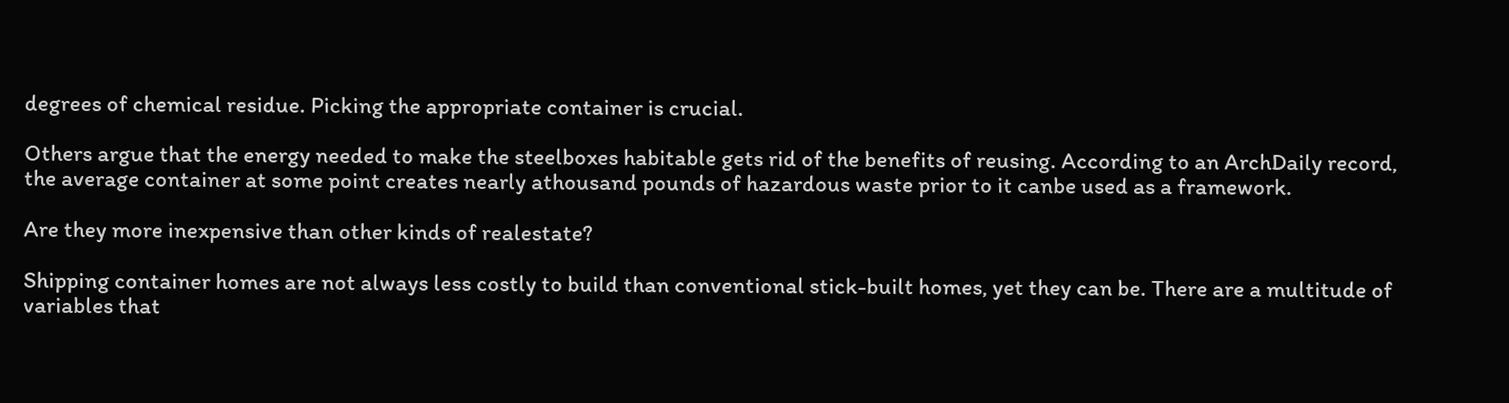degrees of chemical residue. Picking the appropriate container is crucial.

Others argue that the energy needed to make the steelboxes habitable gets rid of the benefits of reusing. According to an ArchDaily record, the average container at some point creates nearly athousand pounds of hazardous waste prior to it canbe used as a framework.

Are they more inexpensive than other kinds of realestate?

Shipping container homes are not always less costly to build than conventional stick-built homes, yet they can be. There are a multitude of variables that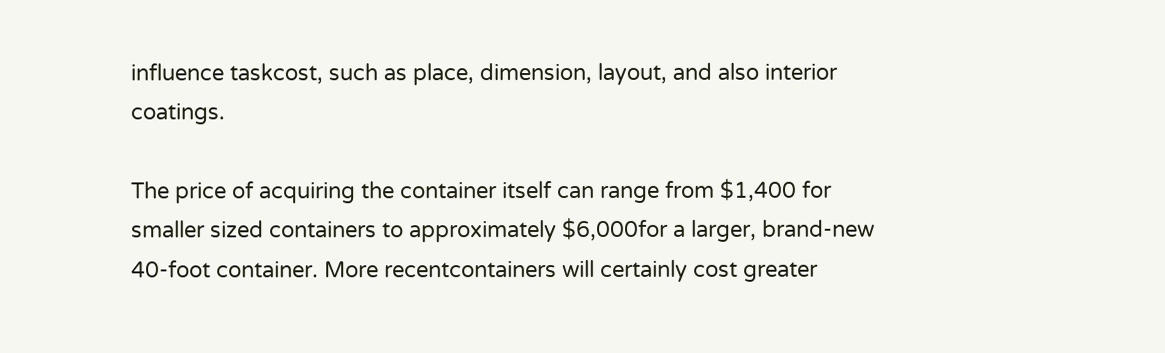influence taskcost, such as place, dimension, layout, and also interior coatings.

The price of acquiring the container itself can range from $1,400 for smaller sized containers to approximately $6,000for a larger, brand-new 40-foot container. More recentcontainers will certainly cost greater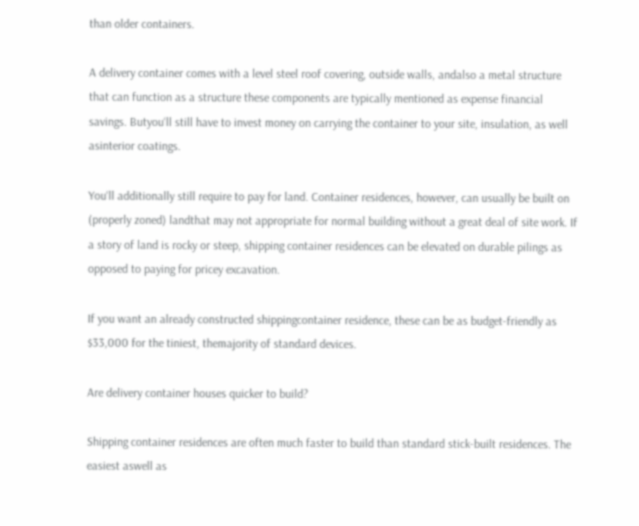than older containers.

A delivery container comes with a level steel roof covering, outside walls, andalso a metal structure that can function as a structure these components are typically mentioned as expense financial savings. Butyou‘ll still have to invest money on carrying the container to your site, insulation, as well asinterior coatings.

You‘ll additionally still require to pay for land. Container residences, however, can usually be built on (properly zoned) landthat may not appropriate for normal building without a great deal of site work. If a story of land is rocky or steep, shipping container residences can be elevated on durable pilings as opposed to paying for pricey excavation.

If you want an already constructed shippingcontainer residence, these can be as budget-friendly as $33,000 for the tiniest, themajority of standard devices.

Are delivery container houses quicker to build?

Shipping container residences are often much faster to build than standard stick-built residences. The easiest aswell as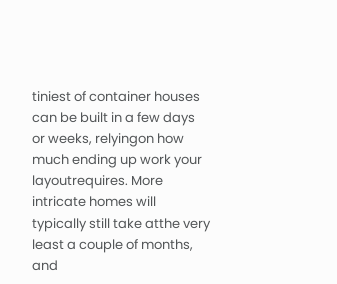tiniest of container houses can be built in a few days or weeks, relyingon how much ending up work your layoutrequires. More intricate homes will typically still take atthe very least a couple of months, and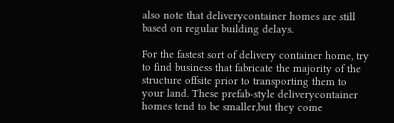also note that deliverycontainer homes are still based on regular building delays.

For the fastest sort of delivery container home, try to find business that fabricate the majority of the structure offsite prior to transporting them to your land. These prefab-style deliverycontainer homes tend to be smaller,but they come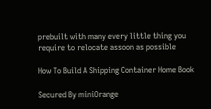prebuilt with many every little thing you require to relocate assoon as possible

How To Build A Shipping Container Home Book

Secured By miniOrange